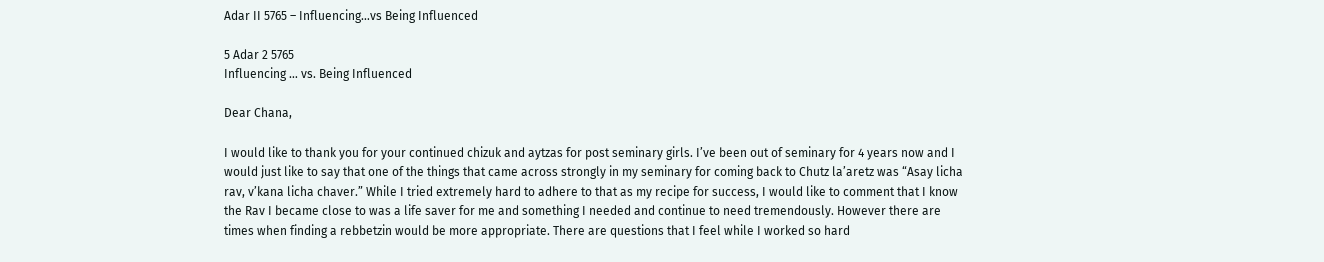Adar II 5765 – Influencing…vs Being Influenced

5 Adar 2 5765
Influencing … vs. Being Influenced

Dear Chana,

I would like to thank you for your continued chizuk and aytzas for post seminary girls. I’ve been out of seminary for 4 years now and I would just like to say that one of the things that came across strongly in my seminary for coming back to Chutz la’aretz was “Asay licha rav, v’kana licha chaver.” While I tried extremely hard to adhere to that as my recipe for success, I would like to comment that I know the Rav I became close to was a life saver for me and something I needed and continue to need tremendously. However there are times when finding a rebbetzin would be more appropriate. There are questions that I feel while I worked so hard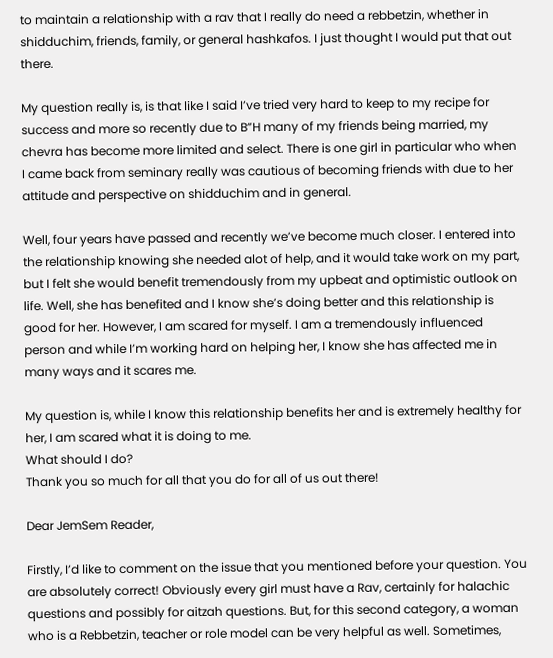to maintain a relationship with a rav that I really do need a rebbetzin, whether in shidduchim, friends, family, or general hashkafos. I just thought I would put that out there.

My question really is, is that like I said I’ve tried very hard to keep to my recipe for success and more so recently due to B”H many of my friends being married, my chevra has become more limited and select. There is one girl in particular who when I came back from seminary really was cautious of becoming friends with due to her attitude and perspective on shidduchim and in general.

Well, four years have passed and recently we’ve become much closer. I entered into the relationship knowing she needed alot of help, and it would take work on my part, but I felt she would benefit tremendously from my upbeat and optimistic outlook on life. Well, she has benefited and I know she’s doing better and this relationship is good for her. However, I am scared for myself. I am a tremendously influenced person and while I’m working hard on helping her, I know she has affected me in many ways and it scares me.

My question is, while I know this relationship benefits her and is extremely healthy for her, I am scared what it is doing to me.
What should I do?
Thank you so much for all that you do for all of us out there!

Dear JemSem Reader,

Firstly, I’d like to comment on the issue that you mentioned before your question. You are absolutely correct! Obviously every girl must have a Rav, certainly for halachic questions and possibly for aitzah questions. But, for this second category, a woman who is a Rebbetzin, teacher or role model can be very helpful as well. Sometimes,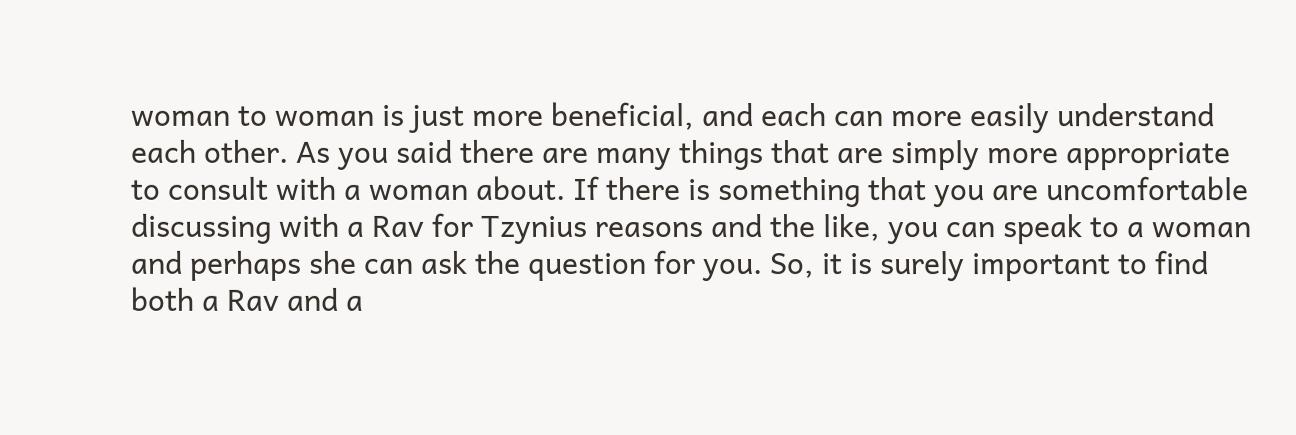woman to woman is just more beneficial, and each can more easily understand each other. As you said there are many things that are simply more appropriate to consult with a woman about. If there is something that you are uncomfortable discussing with a Rav for Tzynius reasons and the like, you can speak to a woman and perhaps she can ask the question for you. So, it is surely important to find both a Rav and a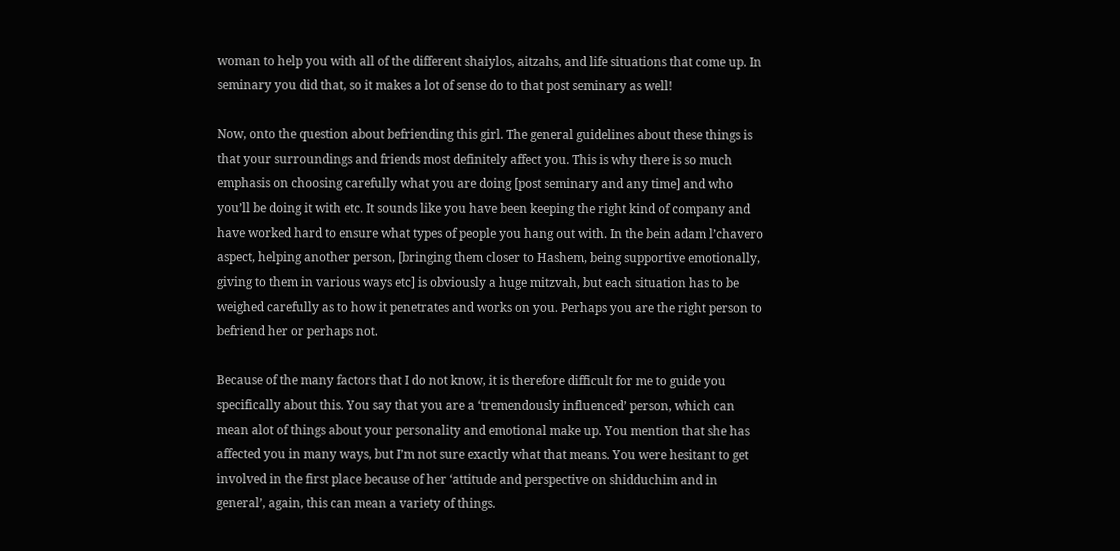woman to help you with all of the different shaiylos, aitzahs, and life situations that come up. In seminary you did that, so it makes a lot of sense do to that post seminary as well!

Now, onto the question about befriending this girl. The general guidelines about these things is that your surroundings and friends most definitely affect you. This is why there is so much emphasis on choosing carefully what you are doing [post seminary and any time] and who you’ll be doing it with etc. It sounds like you have been keeping the right kind of company and have worked hard to ensure what types of people you hang out with. In the bein adam l’chavero aspect, helping another person, [bringing them closer to Hashem, being supportive emotionally, giving to them in various ways etc] is obviously a huge mitzvah, but each situation has to be weighed carefully as to how it penetrates and works on you. Perhaps you are the right person to befriend her or perhaps not.

Because of the many factors that I do not know, it is therefore difficult for me to guide you specifically about this. You say that you are a ‘tremendously influenced’ person, which can mean alot of things about your personality and emotional make up. You mention that she has affected you in many ways, but I’m not sure exactly what that means. You were hesitant to get involved in the first place because of her ‘attitude and perspective on shidduchim and in general’, again, this can mean a variety of things.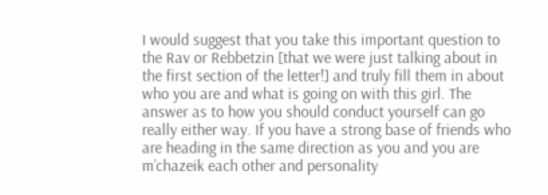I would suggest that you take this important question to the Rav or Rebbetzin [that we were just talking about in the first section of the letter!] and truly fill them in about who you are and what is going on with this girl. The answer as to how you should conduct yourself can go really either way. If you have a strong base of friends who are heading in the same direction as you and you are m’chazeik each other and personality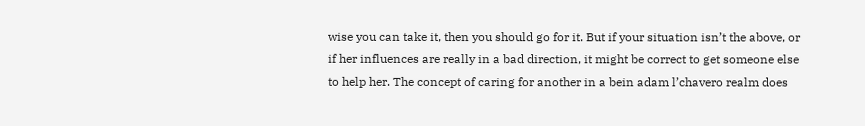wise you can take it, then you should go for it. But if your situation isn’t the above, or if her influences are really in a bad direction, it might be correct to get someone else to help her. The concept of caring for another in a bein adam l’chavero realm does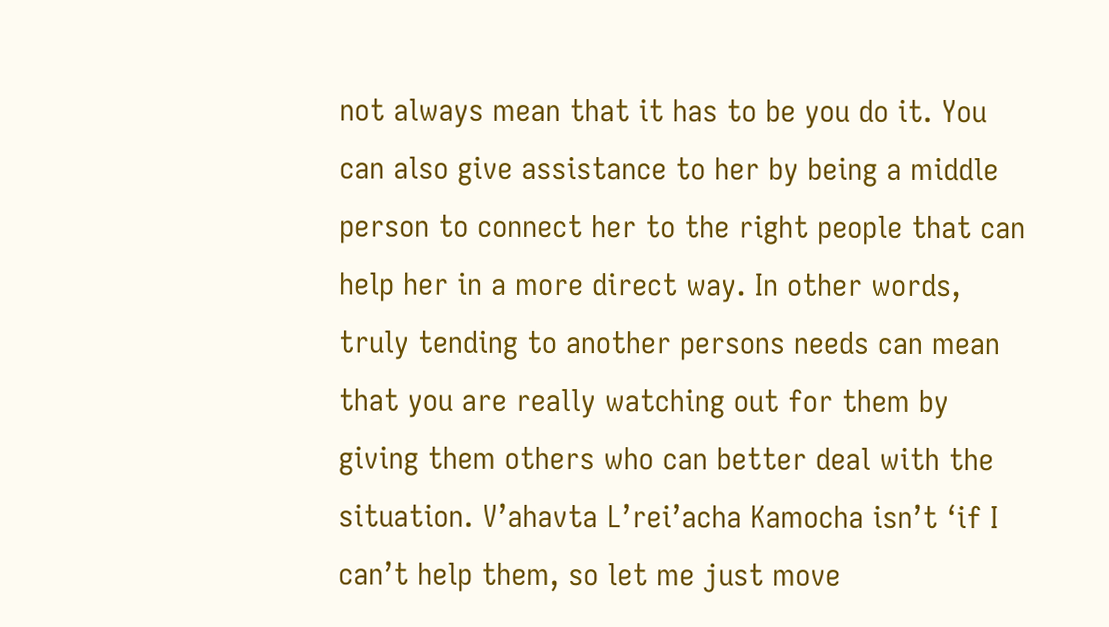not always mean that it has to be you do it. You can also give assistance to her by being a middle person to connect her to the right people that can help her in a more direct way. In other words, truly tending to another persons needs can mean that you are really watching out for them by giving them others who can better deal with the situation. V’ahavta L’rei’acha Kamocha isn’t ‘if I can’t help them, so let me just move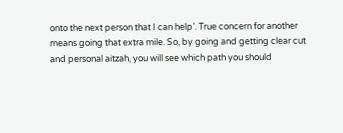onto the next person that I can help’. True concern for another means going that extra mile. So, by going and getting clear cut and personal aitzah, you will see which path you should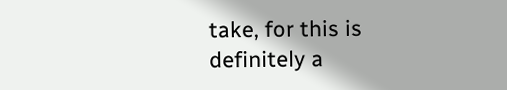take, for this is definitely a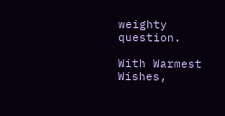weighty question.

With Warmest Wishes,